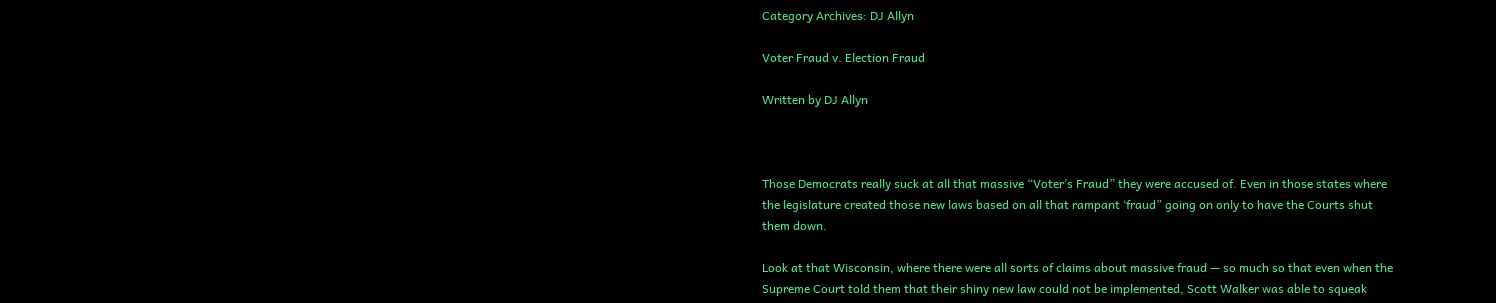Category Archives: DJ Allyn

Voter Fraud v. Election Fraud

Written by DJ Allyn



Those Democrats really suck at all that massive “Voter’s Fraud” they were accused of. Even in those states where the legislature created those new laws based on all that rampant ‘fraud” going on only to have the Courts shut them down.

Look at that Wisconsin, where there were all sorts of claims about massive fraud — so much so that even when the Supreme Court told them that their shiny new law could not be implemented, Scott Walker was able to squeak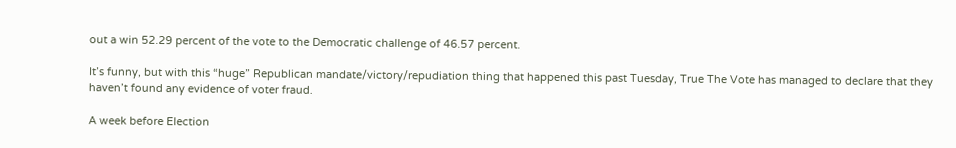out a win 52.29 percent of the vote to the Democratic challenge of 46.57 percent.

It’s funny, but with this “huge” Republican mandate/victory/repudiation thing that happened this past Tuesday, True The Vote has managed to declare that they haven’t found any evidence of voter fraud.

A week before Election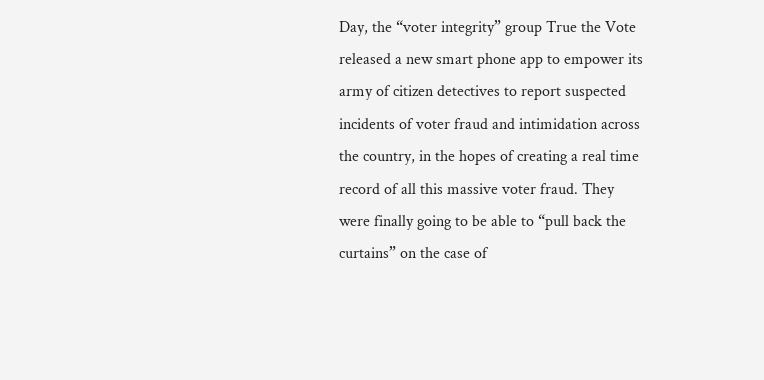Day, the “voter integrity” group True the Vote released a new smart phone app to empower its army of citizen detectives to report suspected incidents of voter fraud and intimidation across the country, in the hopes of creating a real time record of all this massive voter fraud. They were finally going to be able to “pull back the curtains” on the case of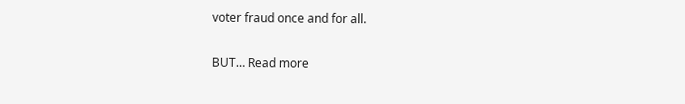voter fraud once and for all.

BUT… Read more